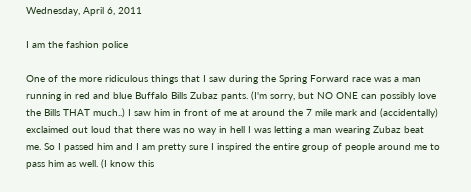Wednesday, April 6, 2011

I am the fashion police

One of the more ridiculous things that I saw during the Spring Forward race was a man running in red and blue Buffalo Bills Zubaz pants. (I'm sorry, but NO ONE can possibly love the Bills THAT much..) I saw him in front of me at around the 7 mile mark and (accidentally) exclaimed out loud that there was no way in hell I was letting a man wearing Zubaz beat me. So I passed him and I am pretty sure I inspired the entire group of people around me to pass him as well. (I know this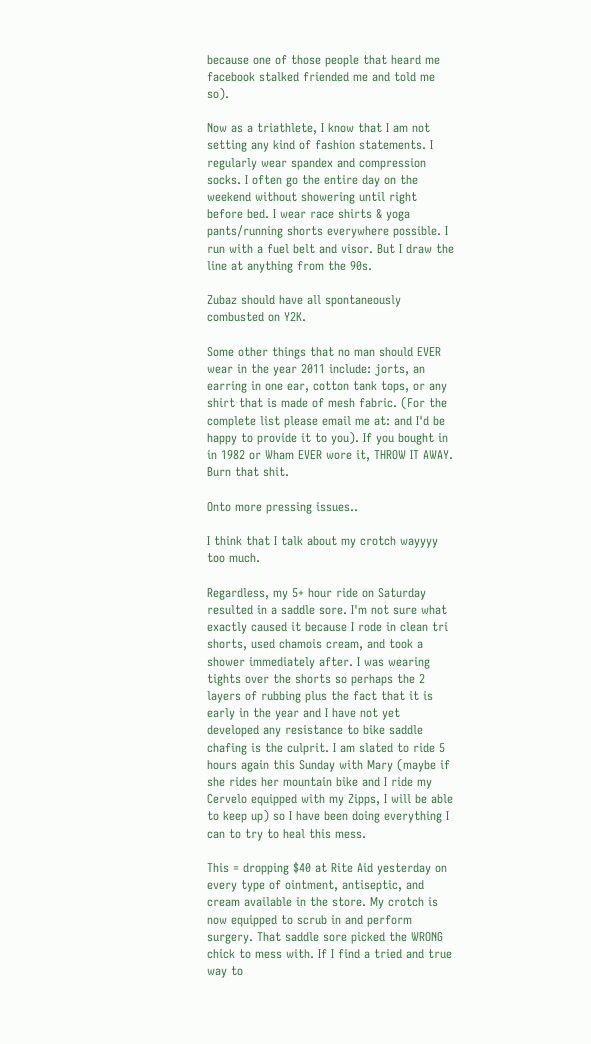because one of those people that heard me facebook stalked friended me and told me so).

Now as a triathlete, I know that I am not setting any kind of fashion statements. I regularly wear spandex and compression socks. I often go the entire day on the weekend without showering until right before bed. I wear race shirts & yoga pants/running shorts everywhere possible. I run with a fuel belt and visor. But I draw the line at anything from the 90s.

Zubaz should have all spontaneously combusted on Y2K.

Some other things that no man should EVER wear in the year 2011 include: jorts, an earring in one ear, cotton tank tops, or any shirt that is made of mesh fabric. (For the complete list please email me at: and I'd be happy to provide it to you). If you bought in in 1982 or Wham EVER wore it, THROW IT AWAY. Burn that shit.

Onto more pressing issues..

I think that I talk about my crotch wayyyy too much.

Regardless, my 5+ hour ride on Saturday resulted in a saddle sore. I'm not sure what exactly caused it because I rode in clean tri shorts, used chamois cream, and took a shower immediately after. I was wearing tights over the shorts so perhaps the 2 layers of rubbing plus the fact that it is early in the year and I have not yet developed any resistance to bike saddle chafing is the culprit. I am slated to ride 5 hours again this Sunday with Mary (maybe if she rides her mountain bike and I ride my Cervelo equipped with my Zipps, I will be able to keep up) so I have been doing everything I can to try to heal this mess.

This = dropping $40 at Rite Aid yesterday on every type of ointment, antiseptic, and cream available in the store. My crotch is now equipped to scrub in and perform surgery. That saddle sore picked the WRONG chick to mess with. If I find a tried and true way to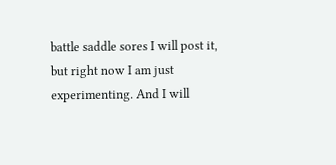battle saddle sores I will post it, but right now I am just experimenting. And I will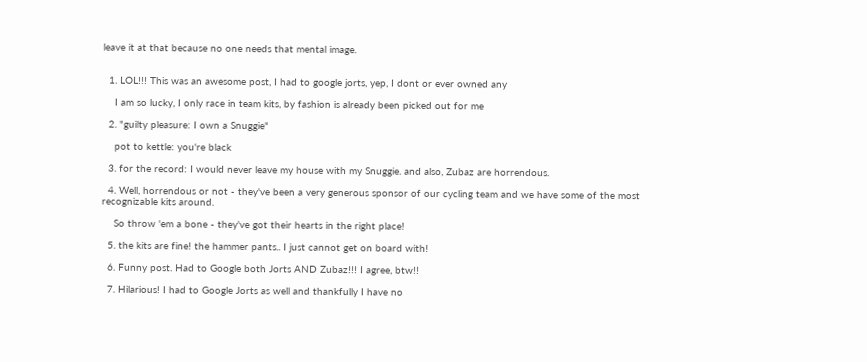leave it at that because no one needs that mental image.


  1. LOL!!! This was an awesome post, I had to google jorts, yep, I dont or ever owned any

    I am so lucky, I only race in team kits, by fashion is already been picked out for me

  2. "guilty pleasure: I own a Snuggie"

    pot to kettle: you're black

  3. for the record: I would never leave my house with my Snuggie. and also, Zubaz are horrendous.

  4. Well, horrendous or not - they've been a very generous sponsor of our cycling team and we have some of the most recognizable kits around.

    So throw 'em a bone - they've got their hearts in the right place!

  5. the kits are fine! the hammer pants.. I just cannot get on board with!

  6. Funny post. Had to Google both Jorts AND Zubaz!!! I agree, btw!!

  7. Hilarious! I had to Google Jorts as well and thankfully I have no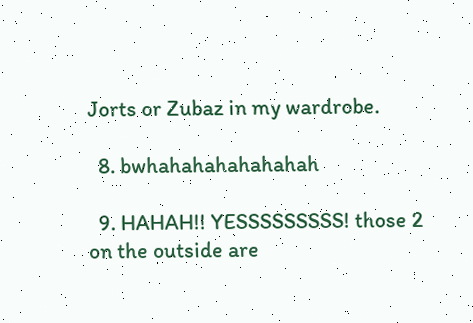Jorts or Zubaz in my wardrobe.

  8. bwhahahahahahahah

  9. HAHAH!! YESSSSSSSSS! those 2 on the outside are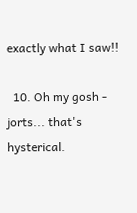exactly what I saw!!

  10. Oh my gosh - jorts... that's hysterical.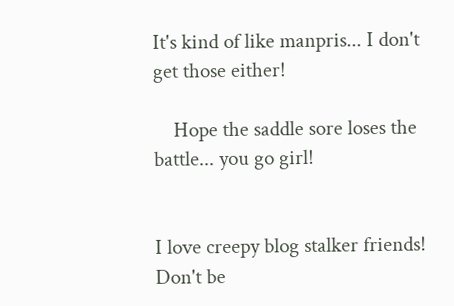It's kind of like manpris... I don't get those either!

    Hope the saddle sore loses the battle... you go girl!


I love creepy blog stalker friends! Don't be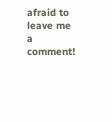afraid to leave me a comment!